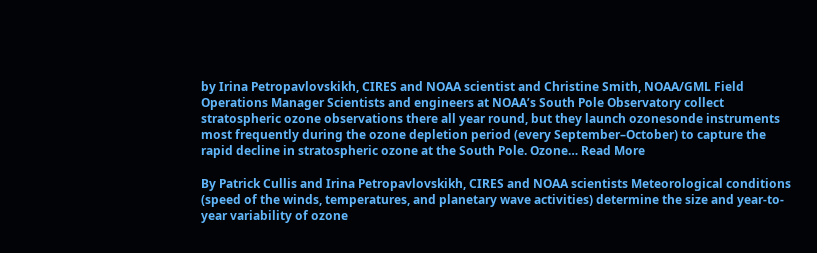by Irina Petropavlovskikh, CIRES and NOAA scientist and Christine Smith, NOAA/GML Field Operations Manager Scientists and engineers at NOAA’s South Pole Observatory collect stratospheric ozone observations there all year round, but they launch ozonesonde instruments most frequently during the ozone depletion period (every September–October) to capture the rapid decline in stratospheric ozone at the South Pole. Ozone… Read More

By Patrick Cullis and Irina Petropavlovskikh, CIRES and NOAA scientists Meteorological conditions (speed of the winds, temperatures, and planetary wave activities) determine the size and year-to-year variability of ozone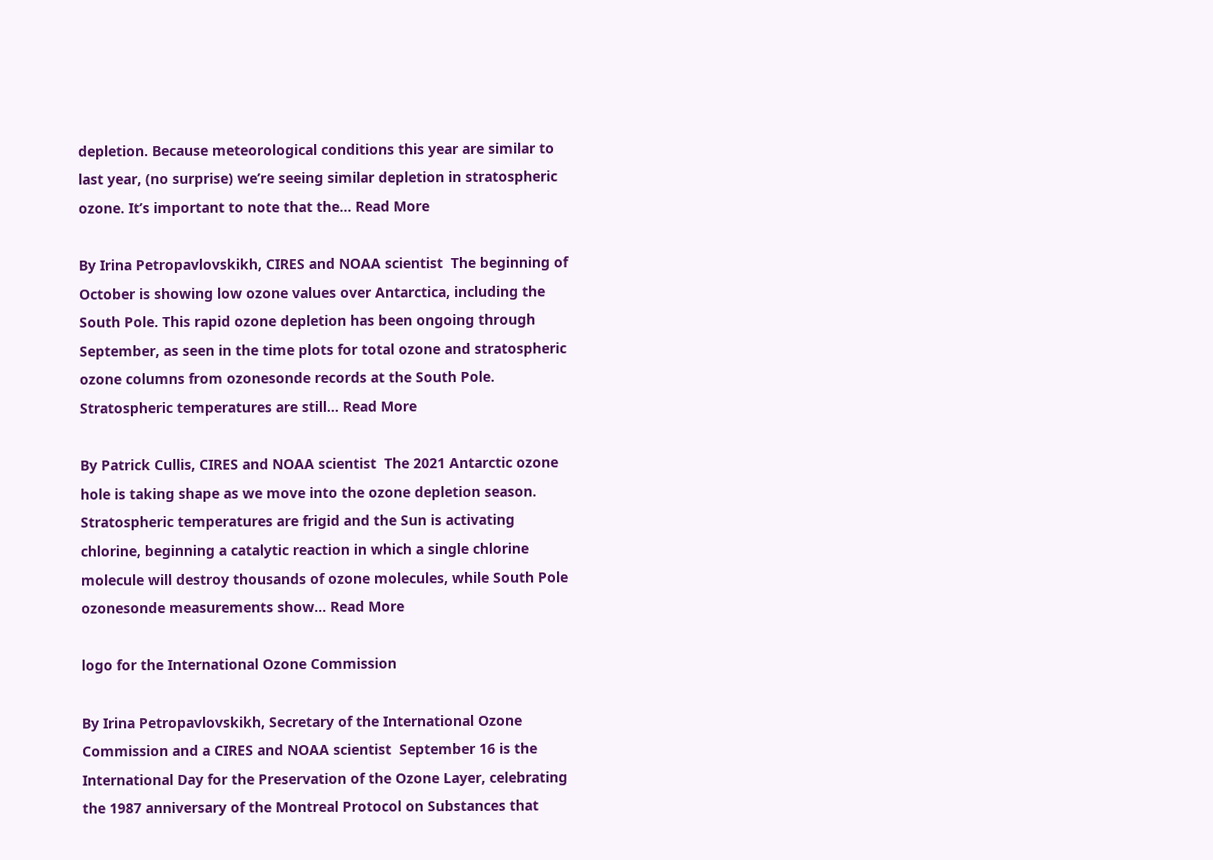depletion. Because meteorological conditions this year are similar to last year, (no surprise) we’re seeing similar depletion in stratospheric ozone. It’s important to note that the… Read More

By Irina Petropavlovskikh, CIRES and NOAA scientist  The beginning of October is showing low ozone values over Antarctica, including the South Pole. This rapid ozone depletion has been ongoing through September, as seen in the time plots for total ozone and stratospheric ozone columns from ozonesonde records at the South Pole.  Stratospheric temperatures are still… Read More

By Patrick Cullis, CIRES and NOAA scientist  The 2021 Antarctic ozone hole is taking shape as we move into the ozone depletion season. Stratospheric temperatures are frigid and the Sun is activating chlorine, beginning a catalytic reaction in which a single chlorine molecule will destroy thousands of ozone molecules, while South Pole ozonesonde measurements show… Read More

logo for the International Ozone Commission

By Irina Petropavlovskikh, Secretary of the International Ozone Commission and a CIRES and NOAA scientist  September 16 is the International Day for the Preservation of the Ozone Layer, celebrating the 1987 anniversary of the Montreal Protocol on Substances that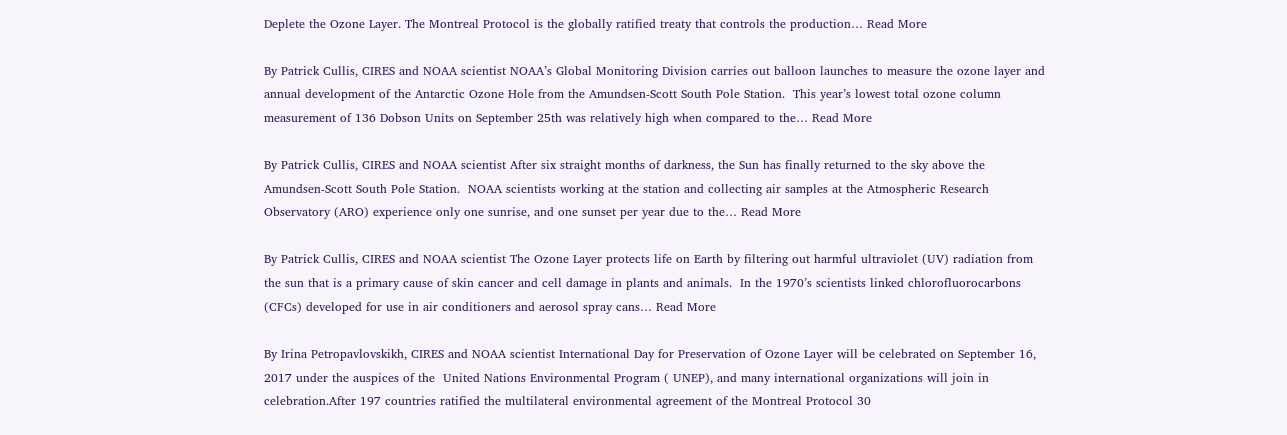Deplete the Ozone Layer. The Montreal Protocol is the globally ratified treaty that controls the production… Read More

By Patrick Cullis, CIRES and NOAA scientist NOAA’s Global Monitoring Division carries out balloon launches to measure the ozone layer and annual development of the Antarctic Ozone Hole from the Amundsen-Scott South Pole Station.  This year’s lowest total ozone column measurement of 136 Dobson Units on September 25th was relatively high when compared to the… Read More

By Patrick Cullis, CIRES and NOAA scientist After six straight months of darkness, the Sun has finally returned to the sky above the Amundsen-Scott South Pole Station.  NOAA scientists working at the station and collecting air samples at the Atmospheric Research Observatory (ARO) experience only one sunrise, and one sunset per year due to the… Read More

By Patrick Cullis, CIRES and NOAA scientist The Ozone Layer protects life on Earth by filtering out harmful ultraviolet (UV) radiation from the sun that is a primary cause of skin cancer and cell damage in plants and animals.  In the 1970’s scientists linked chlorofluorocarbons (CFCs) developed for use in air conditioners and aerosol spray cans… Read More

By Irina Petropavlovskikh, CIRES and NOAA scientist International Day for Preservation of Ozone Layer will be celebrated on September 16, 2017 under the auspices of the  United Nations Environmental Program ( UNEP), and many international organizations will join in celebration.After 197 countries ratified the multilateral environmental agreement of the Montreal Protocol 30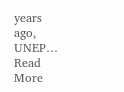years ago,  UNEP… Read More